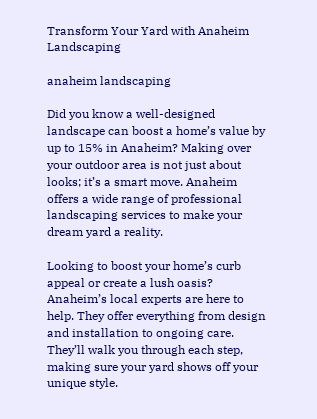Transform Your Yard with Anaheim Landscaping

anaheim landscaping

Did you know a well-designed landscape can boost a home’s value by up to 15% in Anaheim? Making over your outdoor area is not just about looks; it’s a smart move. Anaheim offers a wide range of professional landscaping services to make your dream yard a reality.

Looking to boost your home’s curb appeal or create a lush oasis? Anaheim’s local experts are here to help. They offer everything from design and installation to ongoing care. They’ll walk you through each step, making sure your yard shows off your unique style.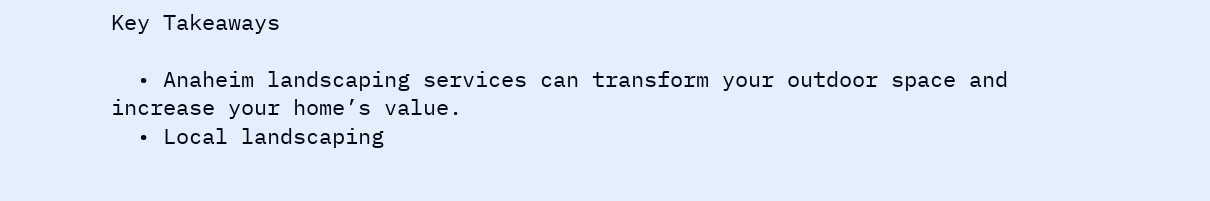Key Takeaways

  • Anaheim landscaping services can transform your outdoor space and increase your home’s value.
  • Local landscaping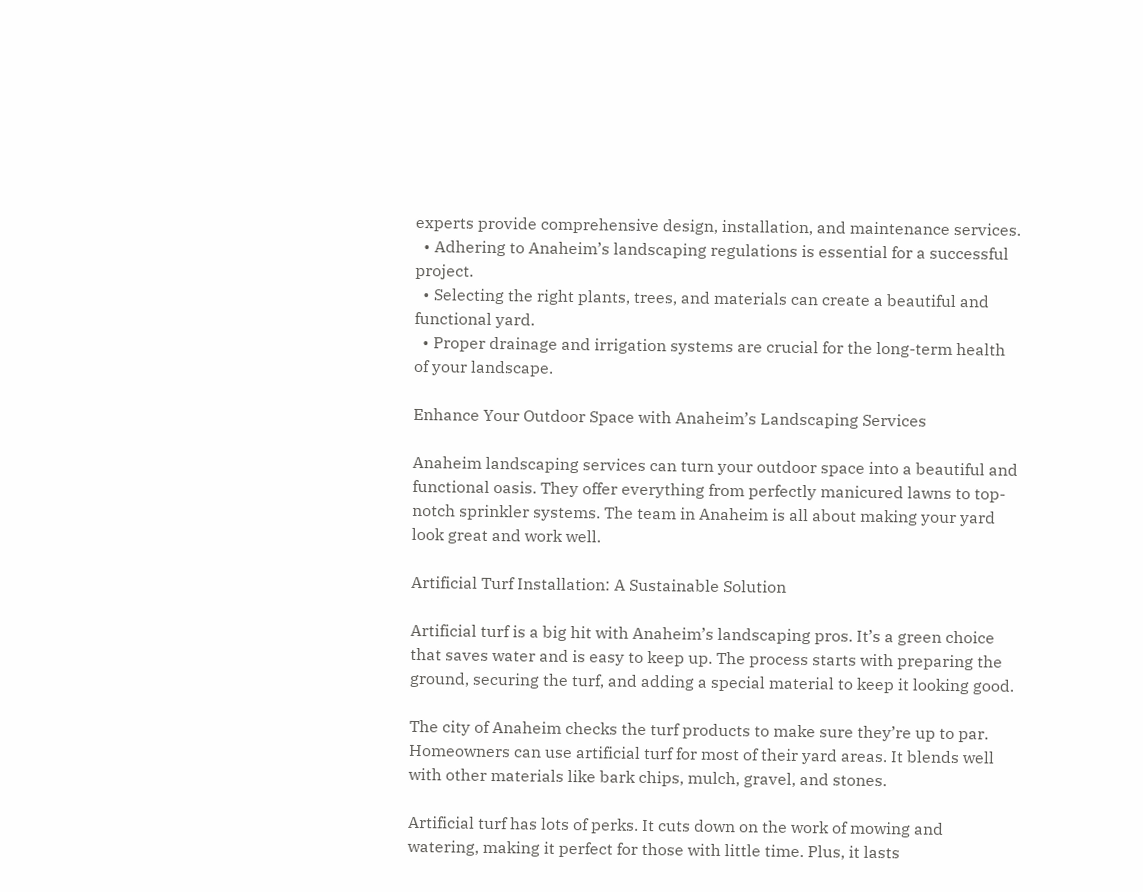experts provide comprehensive design, installation, and maintenance services.
  • Adhering to Anaheim’s landscaping regulations is essential for a successful project.
  • Selecting the right plants, trees, and materials can create a beautiful and functional yard.
  • Proper drainage and irrigation systems are crucial for the long-term health of your landscape.

Enhance Your Outdoor Space with Anaheim’s Landscaping Services

Anaheim landscaping services can turn your outdoor space into a beautiful and functional oasis. They offer everything from perfectly manicured lawns to top-notch sprinkler systems. The team in Anaheim is all about making your yard look great and work well.

Artificial Turf Installation: A Sustainable Solution

Artificial turf is a big hit with Anaheim’s landscaping pros. It’s a green choice that saves water and is easy to keep up. The process starts with preparing the ground, securing the turf, and adding a special material to keep it looking good.

The city of Anaheim checks the turf products to make sure they’re up to par. Homeowners can use artificial turf for most of their yard areas. It blends well with other materials like bark chips, mulch, gravel, and stones.

Artificial turf has lots of perks. It cuts down on the work of mowing and watering, making it perfect for those with little time. Plus, it lasts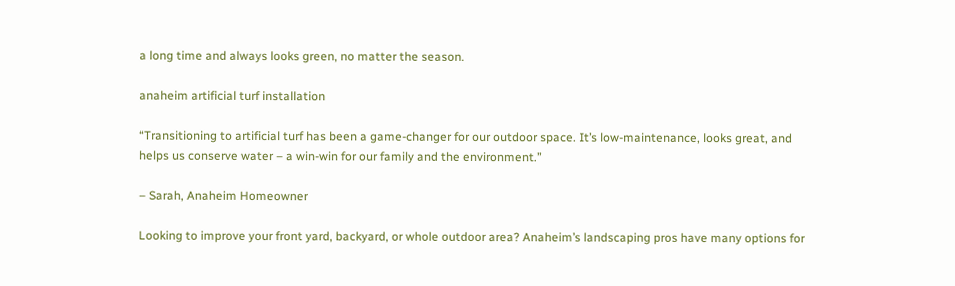a long time and always looks green, no matter the season.

anaheim artificial turf installation

“Transitioning to artificial turf has been a game-changer for our outdoor space. It’s low-maintenance, looks great, and helps us conserve water – a win-win for our family and the environment.”

– Sarah, Anaheim Homeowner

Looking to improve your front yard, backyard, or whole outdoor area? Anaheim’s landscaping pros have many options for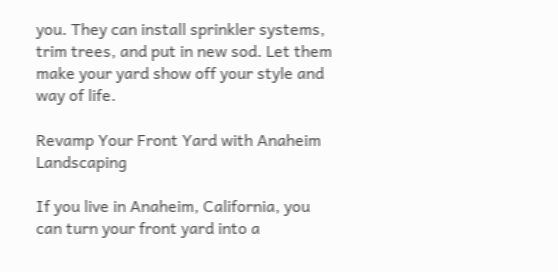you. They can install sprinkler systems, trim trees, and put in new sod. Let them make your yard show off your style and way of life.

Revamp Your Front Yard with Anaheim Landscaping

If you live in Anaheim, California, you can turn your front yard into a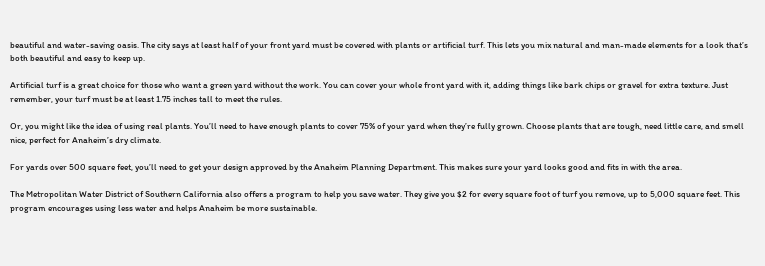beautiful and water-saving oasis. The city says at least half of your front yard must be covered with plants or artificial turf. This lets you mix natural and man-made elements for a look that’s both beautiful and easy to keep up.

Artificial turf is a great choice for those who want a green yard without the work. You can cover your whole front yard with it, adding things like bark chips or gravel for extra texture. Just remember, your turf must be at least 1.75 inches tall to meet the rules.

Or, you might like the idea of using real plants. You’ll need to have enough plants to cover 75% of your yard when they’re fully grown. Choose plants that are tough, need little care, and smell nice, perfect for Anaheim’s dry climate.

For yards over 500 square feet, you’ll need to get your design approved by the Anaheim Planning Department. This makes sure your yard looks good and fits in with the area.

The Metropolitan Water District of Southern California also offers a program to help you save water. They give you $2 for every square foot of turf you remove, up to 5,000 square feet. This program encourages using less water and helps Anaheim be more sustainable.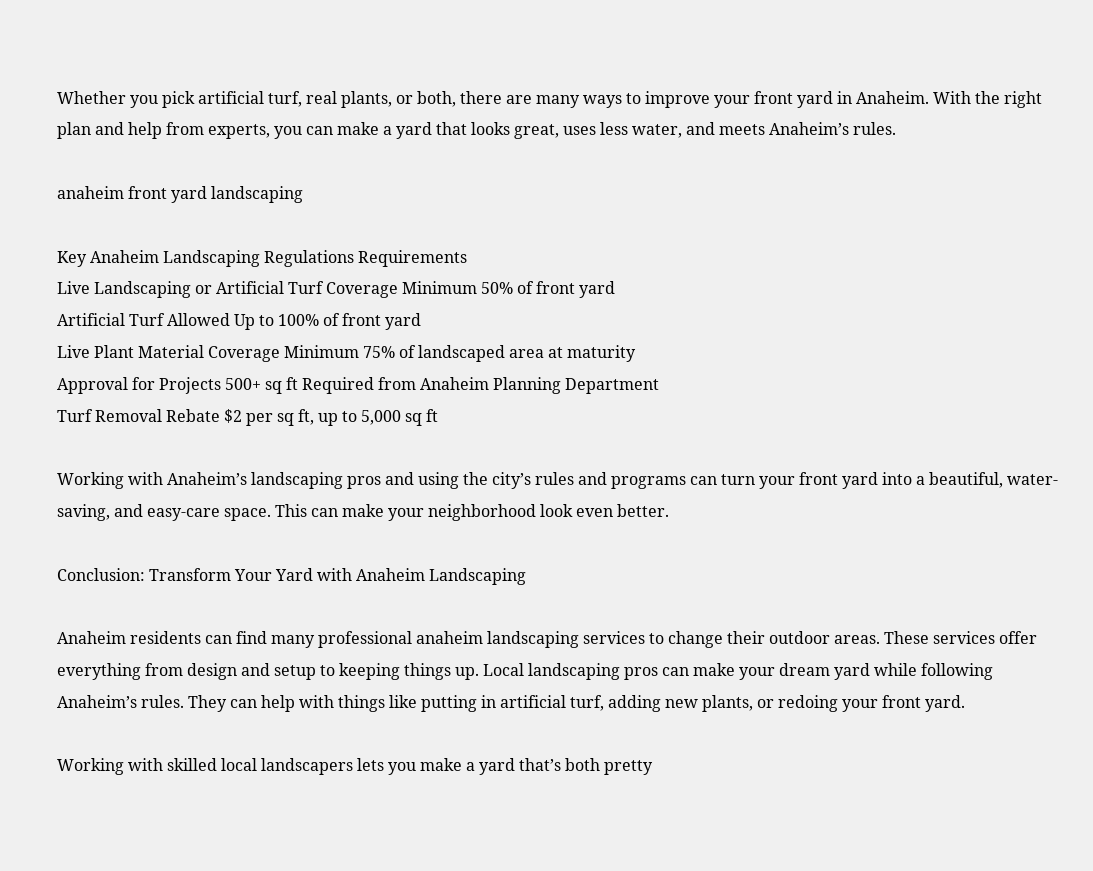Whether you pick artificial turf, real plants, or both, there are many ways to improve your front yard in Anaheim. With the right plan and help from experts, you can make a yard that looks great, uses less water, and meets Anaheim’s rules.

anaheim front yard landscaping

Key Anaheim Landscaping Regulations Requirements
Live Landscaping or Artificial Turf Coverage Minimum 50% of front yard
Artificial Turf Allowed Up to 100% of front yard
Live Plant Material Coverage Minimum 75% of landscaped area at maturity
Approval for Projects 500+ sq ft Required from Anaheim Planning Department
Turf Removal Rebate $2 per sq ft, up to 5,000 sq ft

Working with Anaheim’s landscaping pros and using the city’s rules and programs can turn your front yard into a beautiful, water-saving, and easy-care space. This can make your neighborhood look even better.

Conclusion: Transform Your Yard with Anaheim Landscaping

Anaheim residents can find many professional anaheim landscaping services to change their outdoor areas. These services offer everything from design and setup to keeping things up. Local landscaping pros can make your dream yard while following Anaheim’s rules. They can help with things like putting in artificial turf, adding new plants, or redoing your front yard.

Working with skilled local landscapers lets you make a yard that’s both pretty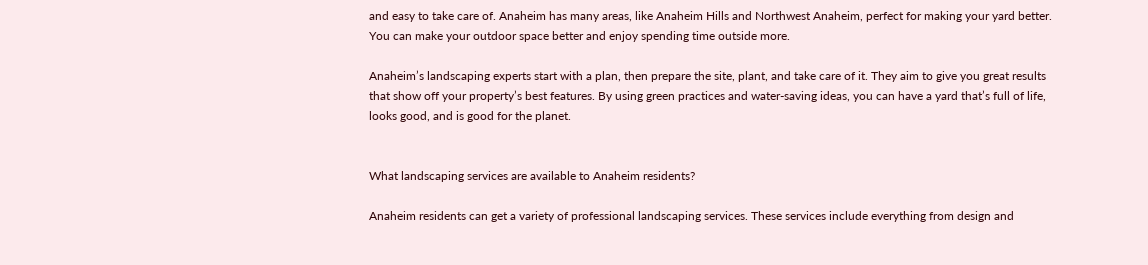and easy to take care of. Anaheim has many areas, like Anaheim Hills and Northwest Anaheim, perfect for making your yard better. You can make your outdoor space better and enjoy spending time outside more.

Anaheim’s landscaping experts start with a plan, then prepare the site, plant, and take care of it. They aim to give you great results that show off your property’s best features. By using green practices and water-saving ideas, you can have a yard that’s full of life, looks good, and is good for the planet.


What landscaping services are available to Anaheim residents?

Anaheim residents can get a variety of professional landscaping services. These services include everything from design and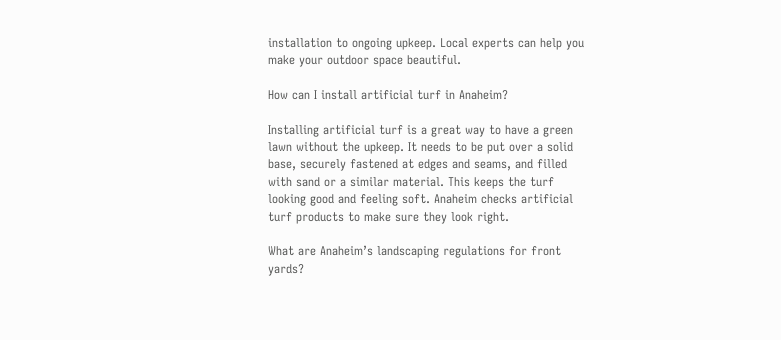installation to ongoing upkeep. Local experts can help you make your outdoor space beautiful.

How can I install artificial turf in Anaheim?

Installing artificial turf is a great way to have a green lawn without the upkeep. It needs to be put over a solid base, securely fastened at edges and seams, and filled with sand or a similar material. This keeps the turf looking good and feeling soft. Anaheim checks artificial turf products to make sure they look right.

What are Anaheim’s landscaping regulations for front yards?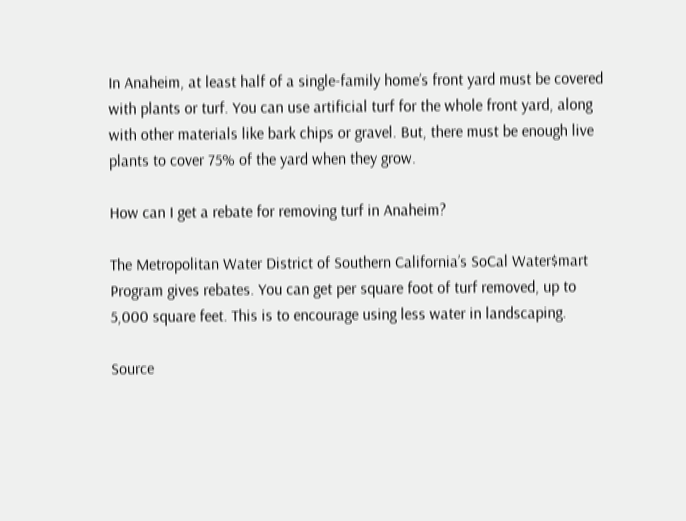In Anaheim, at least half of a single-family home’s front yard must be covered with plants or turf. You can use artificial turf for the whole front yard, along with other materials like bark chips or gravel. But, there must be enough live plants to cover 75% of the yard when they grow.

How can I get a rebate for removing turf in Anaheim?

The Metropolitan Water District of Southern California’s SoCal Water$mart Program gives rebates. You can get per square foot of turf removed, up to 5,000 square feet. This is to encourage using less water in landscaping.

Source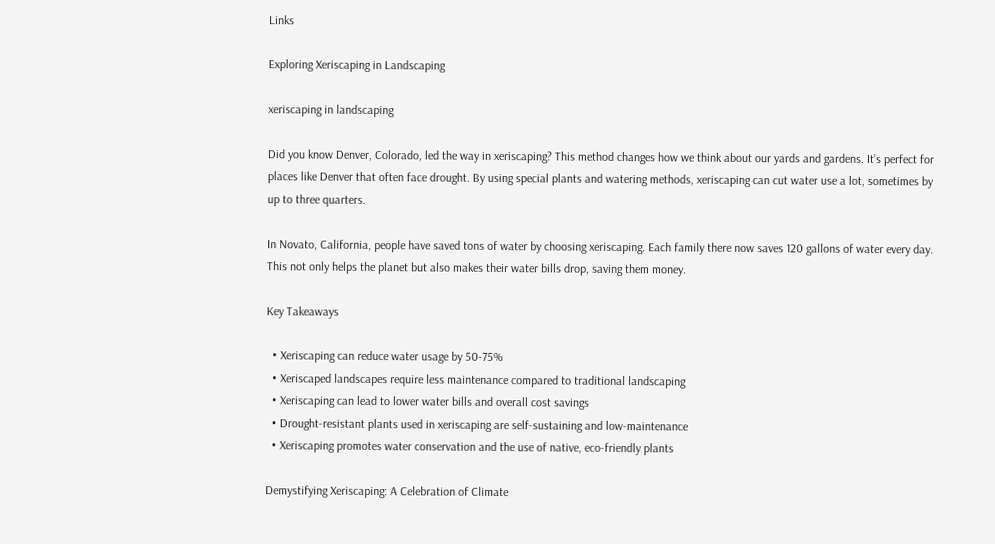Links

Exploring Xeriscaping in Landscaping

xeriscaping in landscaping

Did you know Denver, Colorado, led the way in xeriscaping? This method changes how we think about our yards and gardens. It’s perfect for places like Denver that often face drought. By using special plants and watering methods, xeriscaping can cut water use a lot, sometimes by up to three quarters.

In Novato, California, people have saved tons of water by choosing xeriscaping. Each family there now saves 120 gallons of water every day. This not only helps the planet but also makes their water bills drop, saving them money.

Key Takeaways

  • Xeriscaping can reduce water usage by 50-75%
  • Xeriscaped landscapes require less maintenance compared to traditional landscaping
  • Xeriscaping can lead to lower water bills and overall cost savings
  • Drought-resistant plants used in xeriscaping are self-sustaining and low-maintenance
  • Xeriscaping promotes water conservation and the use of native, eco-friendly plants

Demystifying Xeriscaping: A Celebration of Climate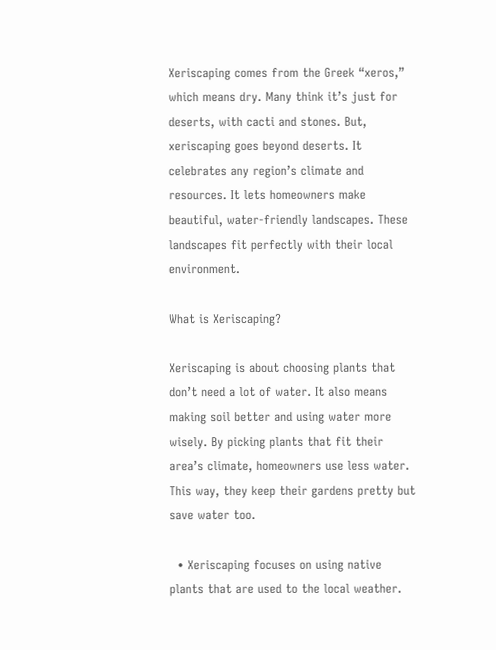Xeriscaping comes from the Greek “xeros,” which means dry. Many think it’s just for deserts, with cacti and stones. But, xeriscaping goes beyond deserts. It celebrates any region’s climate and resources. It lets homeowners make beautiful, water-friendly landscapes. These landscapes fit perfectly with their local environment.

What is Xeriscaping?

Xeriscaping is about choosing plants that don’t need a lot of water. It also means making soil better and using water more wisely. By picking plants that fit their area’s climate, homeowners use less water. This way, they keep their gardens pretty but save water too.

  • Xeriscaping focuses on using native plants that are used to the local weather.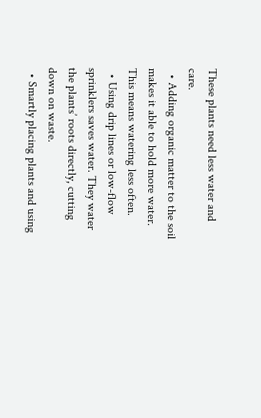These plants need less water and care.
  • Adding organic matter to the soil makes it able to hold more water. This means watering less often.
  • Using drip lines or low-flow sprinklers saves water. They water the plants’ roots directly, cutting down on waste.
  • Smartly placing plants and using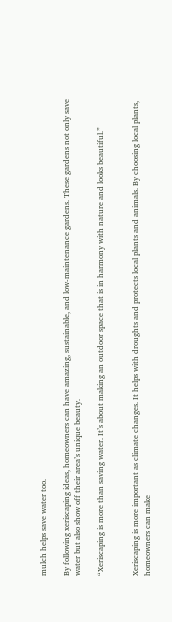mulch helps save water too.

By following xeriscaping ideas, homeowners can have amazing, sustainable, and low-maintenance gardens. These gardens not only save water but also show off their area’s unique beauty.

“Xeriscaping is more than saving water. It’s about making an outdoor space that is in harmony with nature and looks beautiful.”


Xeriscaping is more important as climate changes. It helps with droughts and protects local plants and animals. By choosing local plants, homeowners can make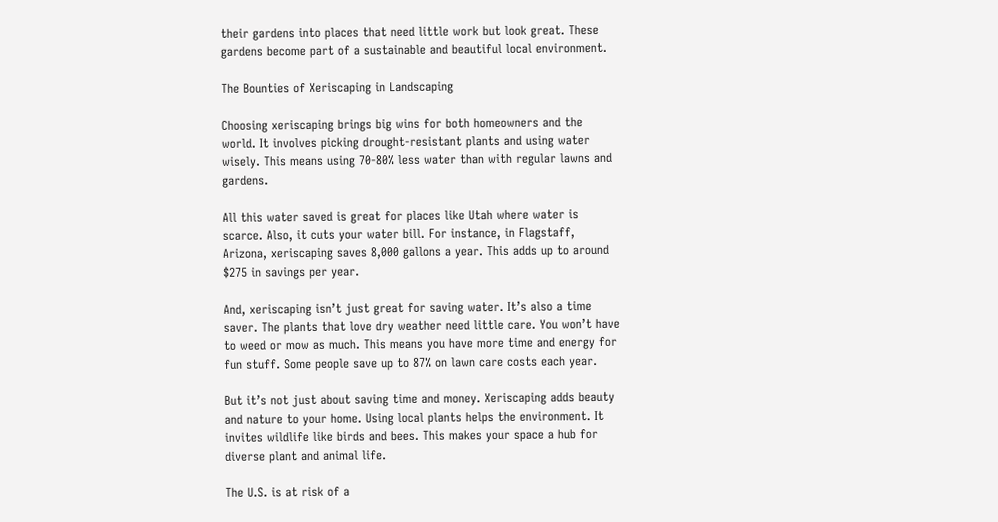their gardens into places that need little work but look great. These gardens become part of a sustainable and beautiful local environment.

The Bounties of Xeriscaping in Landscaping

Choosing xeriscaping brings big wins for both homeowners and the world. It involves picking drought-resistant plants and using water wisely. This means using 70-80% less water than with regular lawns and gardens.

All this water saved is great for places like Utah where water is scarce. Also, it cuts your water bill. For instance, in Flagstaff, Arizona, xeriscaping saves 8,000 gallons a year. This adds up to around $275 in savings per year.

And, xeriscaping isn’t just great for saving water. It’s also a time saver. The plants that love dry weather need little care. You won’t have to weed or mow as much. This means you have more time and energy for fun stuff. Some people save up to 87% on lawn care costs each year.

But it’s not just about saving time and money. Xeriscaping adds beauty and nature to your home. Using local plants helps the environment. It invites wildlife like birds and bees. This makes your space a hub for diverse plant and animal life.

The U.S. is at risk of a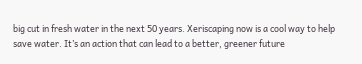big cut in fresh water in the next 50 years. Xeriscaping now is a cool way to help save water. It’s an action that can lead to a better, greener future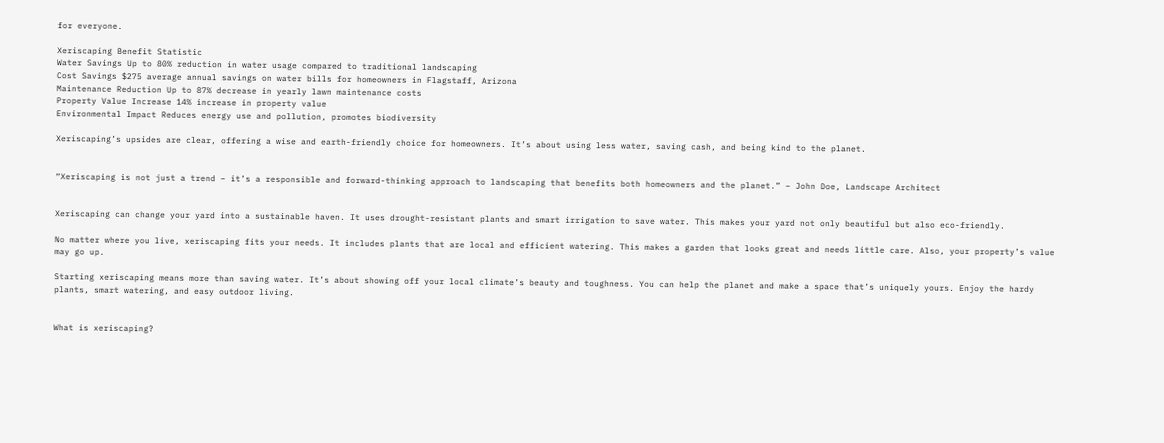for everyone.

Xeriscaping Benefit Statistic
Water Savings Up to 80% reduction in water usage compared to traditional landscaping
Cost Savings $275 average annual savings on water bills for homeowners in Flagstaff, Arizona
Maintenance Reduction Up to 87% decrease in yearly lawn maintenance costs
Property Value Increase 14% increase in property value
Environmental Impact Reduces energy use and pollution, promotes biodiversity

Xeriscaping’s upsides are clear, offering a wise and earth-friendly choice for homeowners. It’s about using less water, saving cash, and being kind to the planet.


“Xeriscaping is not just a trend – it’s a responsible and forward-thinking approach to landscaping that benefits both homeowners and the planet.” – John Doe, Landscape Architect


Xeriscaping can change your yard into a sustainable haven. It uses drought-resistant plants and smart irrigation to save water. This makes your yard not only beautiful but also eco-friendly.

No matter where you live, xeriscaping fits your needs. It includes plants that are local and efficient watering. This makes a garden that looks great and needs little care. Also, your property’s value may go up.

Starting xeriscaping means more than saving water. It’s about showing off your local climate’s beauty and toughness. You can help the planet and make a space that’s uniquely yours. Enjoy the hardy plants, smart watering, and easy outdoor living.


What is xeriscaping?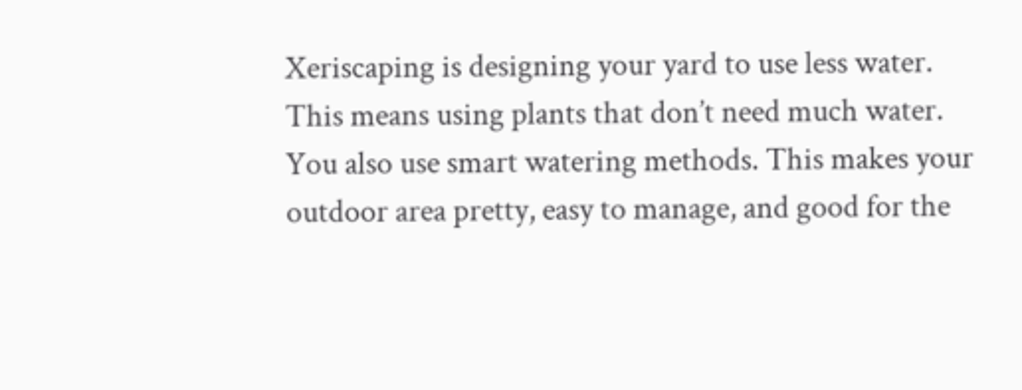Xeriscaping is designing your yard to use less water. This means using plants that don’t need much water. You also use smart watering methods. This makes your outdoor area pretty, easy to manage, and good for the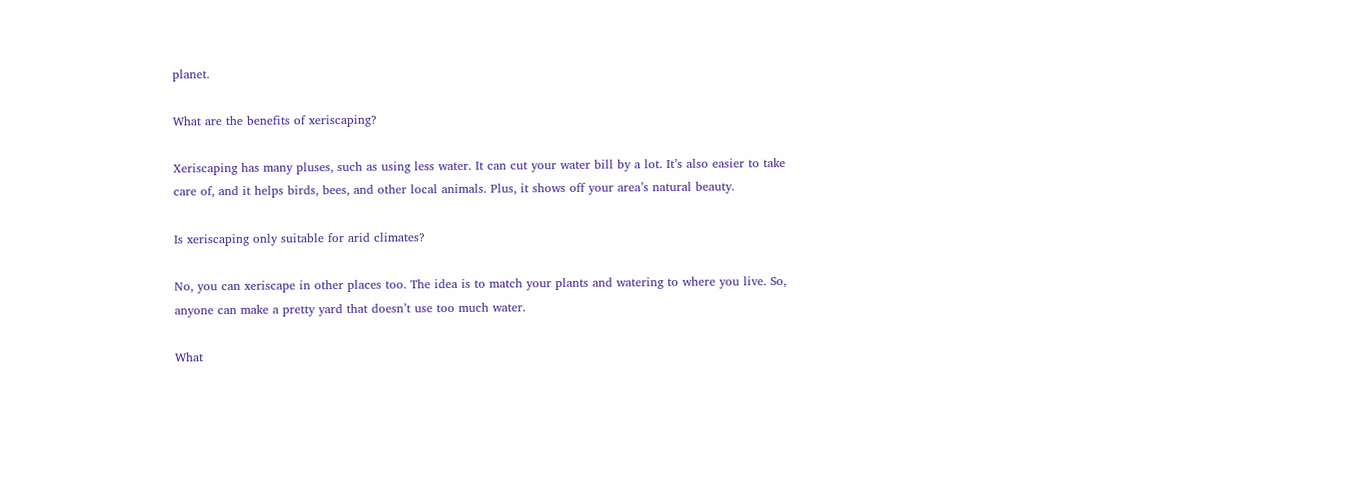planet.

What are the benefits of xeriscaping?

Xeriscaping has many pluses, such as using less water. It can cut your water bill by a lot. It’s also easier to take care of, and it helps birds, bees, and other local animals. Plus, it shows off your area’s natural beauty.

Is xeriscaping only suitable for arid climates?

No, you can xeriscape in other places too. The idea is to match your plants and watering to where you live. So, anyone can make a pretty yard that doesn’t use too much water.

What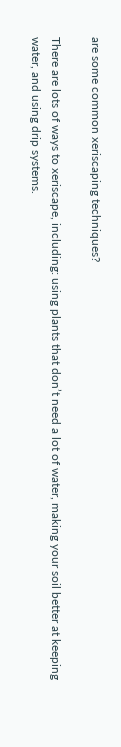are some common xeriscaping techniques?

There are lots of ways to xeriscape, including: using plants that don’t need a lot of water, making your soil better at keeping water, and using drip systems.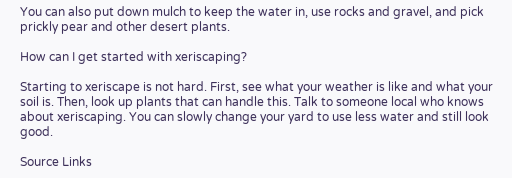You can also put down mulch to keep the water in, use rocks and gravel, and pick prickly pear and other desert plants.

How can I get started with xeriscaping?

Starting to xeriscape is not hard. First, see what your weather is like and what your soil is. Then, look up plants that can handle this. Talk to someone local who knows about xeriscaping. You can slowly change your yard to use less water and still look good.

Source Links